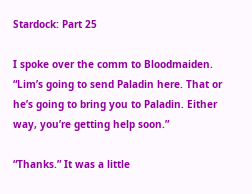Stardock: Part 25

I spoke over the comm to Bloodmaiden. “Lim’s going to send Paladin here. That or he’s going to bring you to Paladin. Either way, you’re getting help soon.”

“Thanks.” It was a little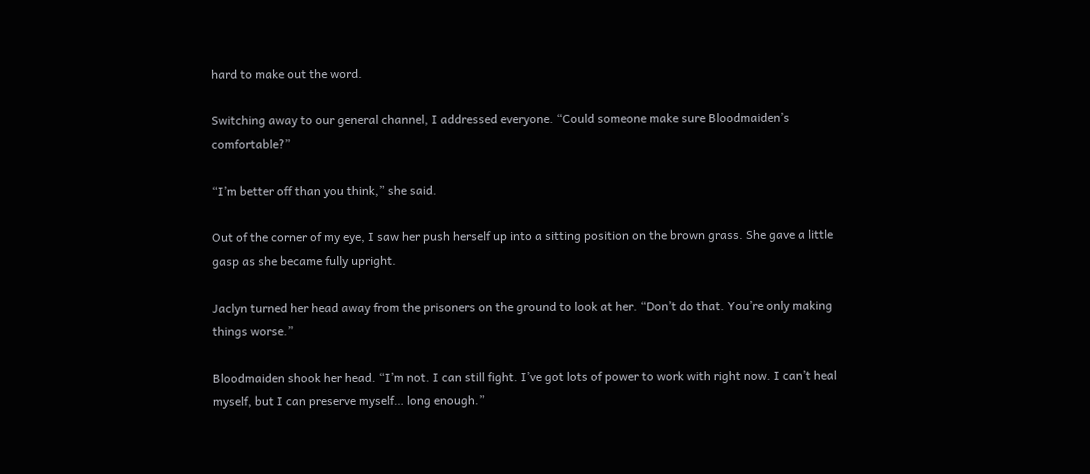hard to make out the word.

Switching away to our general channel, I addressed everyone. “Could someone make sure Bloodmaiden’s comfortable?”

“I’m better off than you think,” she said.

Out of the corner of my eye, I saw her push herself up into a sitting position on the brown grass. She gave a little gasp as she became fully upright.

Jaclyn turned her head away from the prisoners on the ground to look at her. “Don’t do that. You’re only making things worse.”

Bloodmaiden shook her head. “I’m not. I can still fight. I’ve got lots of power to work with right now. I can’t heal myself, but I can preserve myself… long enough.”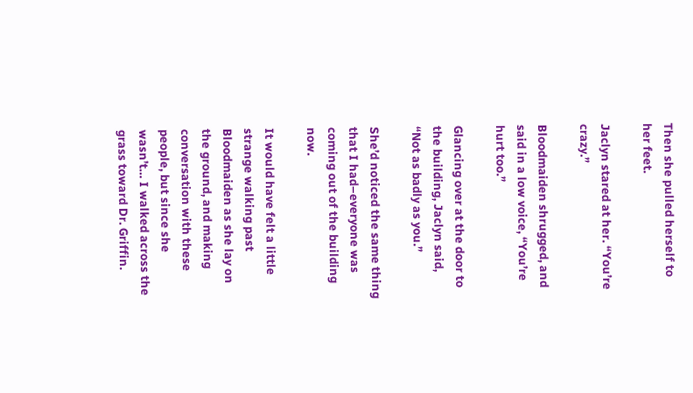Then she pulled herself to her feet.

Jaclyn stared at her. “You’re crazy.”

Bloodmaiden shrugged, and said in a low voice, “You’re hurt too.”

Glancing over at the door to the building, Jaclyn said, “Not as badly as you.”

She’d noticed the same thing that I had–everyone was coming out of the building now.

It would have felt a little strange walking past Bloodmaiden as she lay on the ground, and making conversation with these people, but since she wasn’t… I walked across the grass toward Dr. Griffin.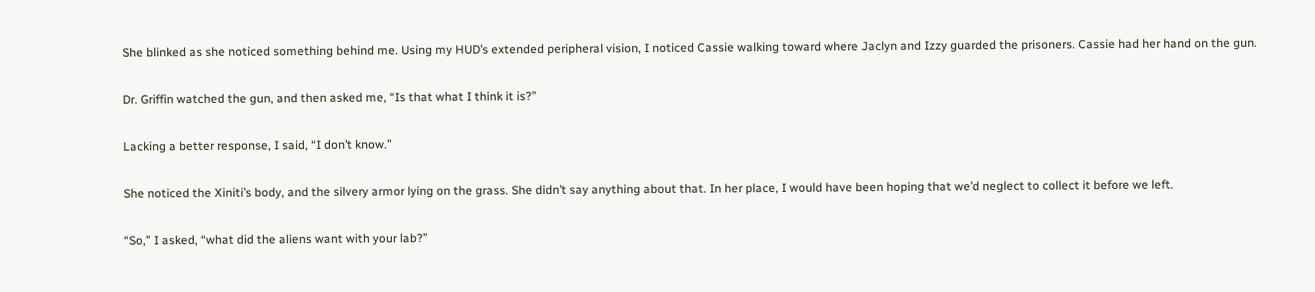She blinked as she noticed something behind me. Using my HUD’s extended peripheral vision, I noticed Cassie walking toward where Jaclyn and Izzy guarded the prisoners. Cassie had her hand on the gun.

Dr. Griffin watched the gun, and then asked me, “Is that what I think it is?”

Lacking a better response, I said, “I don’t know.”

She noticed the Xiniti’s body, and the silvery armor lying on the grass. She didn’t say anything about that. In her place, I would have been hoping that we’d neglect to collect it before we left.

“So,” I asked, “what did the aliens want with your lab?”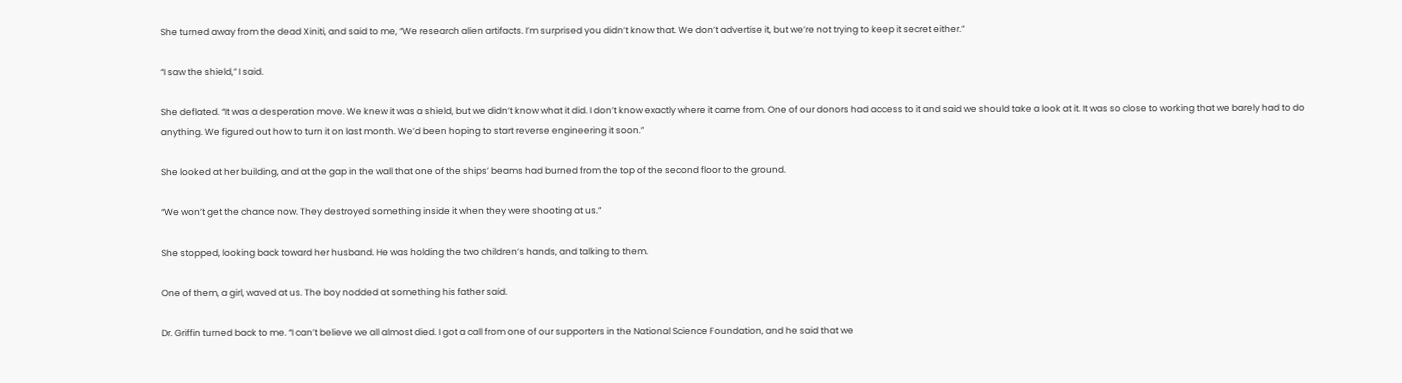She turned away from the dead Xiniti, and said to me, “We research alien artifacts. I’m surprised you didn’t know that. We don’t advertise it, but we’re not trying to keep it secret either.”

“I saw the shield,” I said.

She deflated. “It was a desperation move. We knew it was a shield, but we didn’t know what it did. I don’t know exactly where it came from. One of our donors had access to it and said we should take a look at it. It was so close to working that we barely had to do anything. We figured out how to turn it on last month. We’d been hoping to start reverse engineering it soon.”

She looked at her building, and at the gap in the wall that one of the ships’ beams had burned from the top of the second floor to the ground.

“We won’t get the chance now. They destroyed something inside it when they were shooting at us.”

She stopped, looking back toward her husband. He was holding the two children’s hands, and talking to them.

One of them, a girl, waved at us. The boy nodded at something his father said.

Dr. Griffin turned back to me. “I can’t believe we all almost died. I got a call from one of our supporters in the National Science Foundation, and he said that we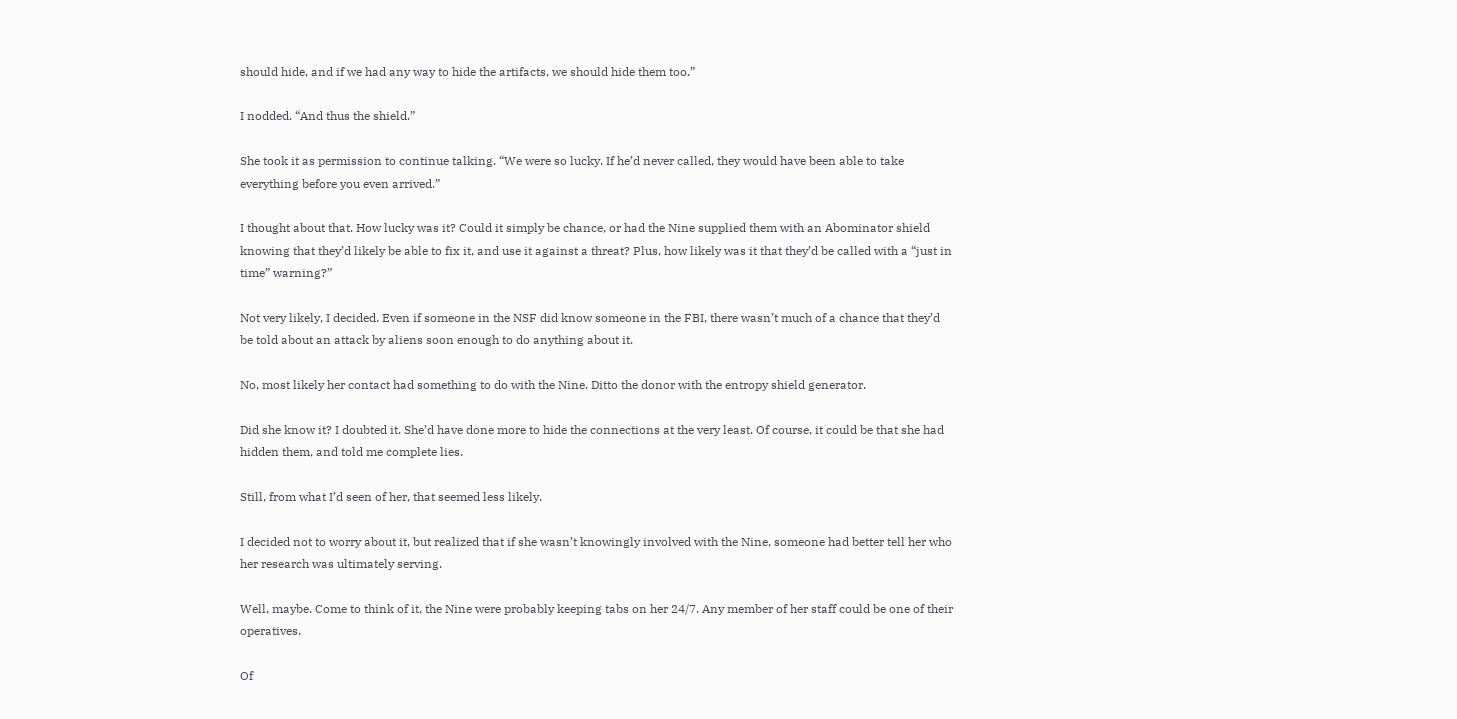should hide, and if we had any way to hide the artifacts, we should hide them too.”

I nodded. “And thus the shield.”

She took it as permission to continue talking. “We were so lucky. If he’d never called, they would have been able to take everything before you even arrived.”

I thought about that. How lucky was it? Could it simply be chance, or had the Nine supplied them with an Abominator shield knowing that they’d likely be able to fix it, and use it against a threat? Plus, how likely was it that they’d be called with a “just in time” warning?”

Not very likely, I decided. Even if someone in the NSF did know someone in the FBI, there wasn’t much of a chance that they’d be told about an attack by aliens soon enough to do anything about it.

No, most likely her contact had something to do with the Nine. Ditto the donor with the entropy shield generator.

Did she know it? I doubted it. She’d have done more to hide the connections at the very least. Of course, it could be that she had hidden them, and told me complete lies.

Still, from what I’d seen of her, that seemed less likely.

I decided not to worry about it, but realized that if she wasn’t knowingly involved with the Nine, someone had better tell her who her research was ultimately serving.

Well, maybe. Come to think of it, the Nine were probably keeping tabs on her 24/7. Any member of her staff could be one of their operatives.

Of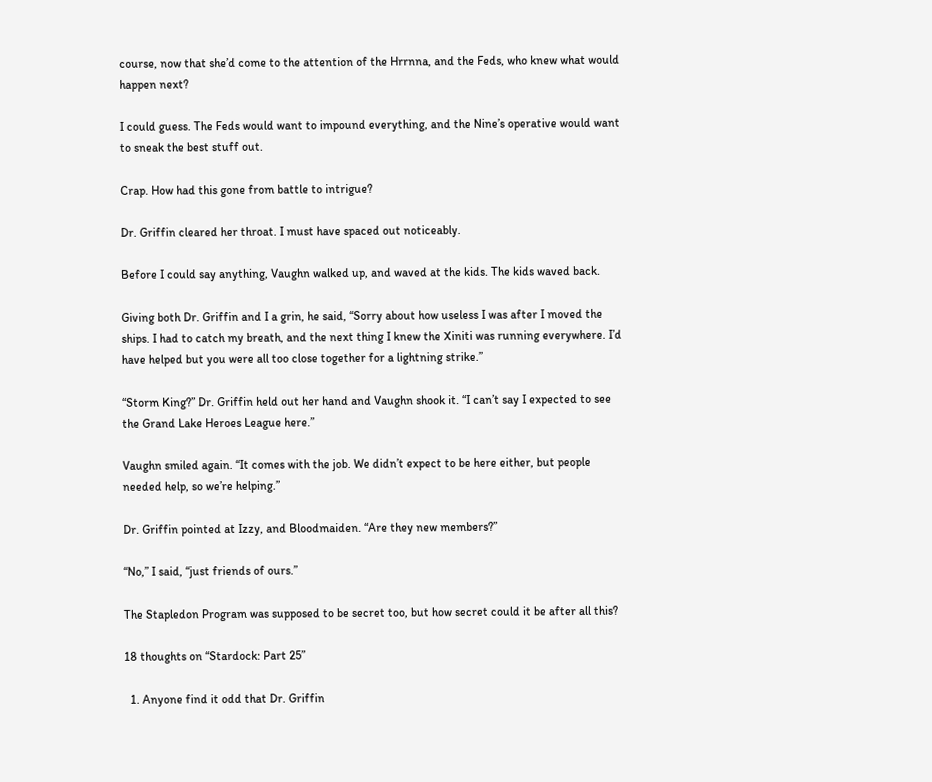course, now that she’d come to the attention of the Hrrnna, and the Feds, who knew what would happen next?

I could guess. The Feds would want to impound everything, and the Nine’s operative would want to sneak the best stuff out.

Crap. How had this gone from battle to intrigue?

Dr. Griffin cleared her throat. I must have spaced out noticeably.

Before I could say anything, Vaughn walked up, and waved at the kids. The kids waved back.

Giving both Dr. Griffin and I a grin, he said, “Sorry about how useless I was after I moved the ships. I had to catch my breath, and the next thing I knew the Xiniti was running everywhere. I’d have helped but you were all too close together for a lightning strike.”

“Storm King?” Dr. Griffin held out her hand and Vaughn shook it. “I can’t say I expected to see the Grand Lake Heroes League here.”

Vaughn smiled again. “It comes with the job. We didn’t expect to be here either, but people needed help, so we’re helping.”

Dr. Griffin pointed at Izzy, and Bloodmaiden. “Are they new members?”

“No,” I said, “just friends of ours.”

The Stapledon Program was supposed to be secret too, but how secret could it be after all this?

18 thoughts on “Stardock: Part 25”

  1. Anyone find it odd that Dr. Griffin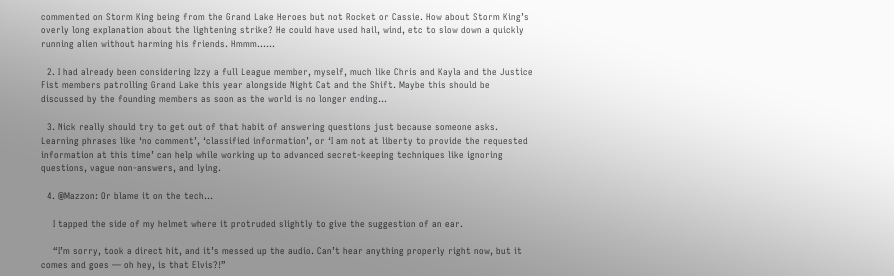commented on Storm King being from the Grand Lake Heroes but not Rocket or Cassie. How about Storm King’s overly long explanation about the lightening strike? He could have used hail, wind, etc to slow down a quickly running alien without harming his friends. Hmmm……

  2. I had already been considering Izzy a full League member, myself, much like Chris and Kayla and the Justice Fist members patrolling Grand Lake this year alongside Night Cat and the Shift. Maybe this should be discussed by the founding members as soon as the world is no longer ending…

  3. Nick really should try to get out of that habit of answering questions just because someone asks. Learning phrases like ‘no comment’, ‘classified information’, or ‘I am not at liberty to provide the requested information at this time’ can help while working up to advanced secret-keeping techniques like ignoring questions, vague non-answers, and lying.

  4. @Mazzon: Or blame it on the tech…

    I tapped the side of my helmet where it protruded slightly to give the suggestion of an ear.

    “I’m sorry, took a direct hit, and it’s messed up the audio. Can’t hear anything properly right now, but it comes and goes — oh hey, is that Elvis?!”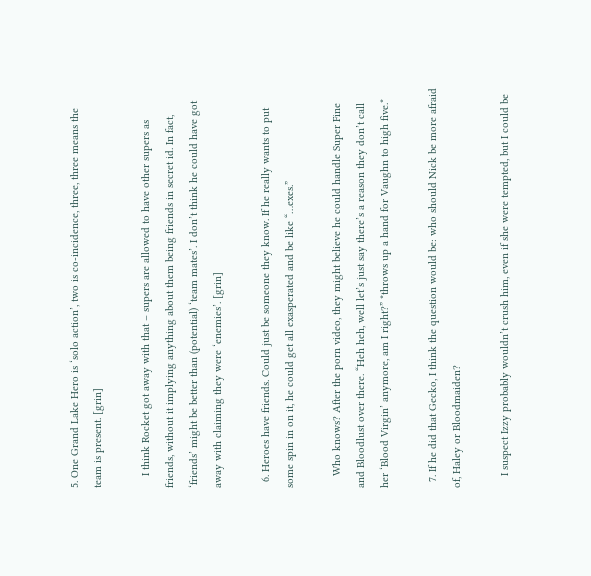5. One Grand Lake Hero is ‘solo action’, two is co-incidence, three, three means the team is present. [grin]

    I think Rocket got away with that – supers are allowed to have other supers as friends, without it implying anything about them being friends in secret id. In fact, ‘friends’ might be better than (potential) ‘team mates’. I don’t think he could have got away with claiming they were ‘enemies’. [grin]

  6. Heroes have friends. Could just be someone they know. If he really wants to put some spin in on it, he could get all exasperated and be like “…exes.”

    Who knows? After the porn video, they might believe he could handle Super Fine and Bloodlust over there. “Heh heh, well let’s just say there’s a reason they don’t call her ‘Blood Virgin’ anymore, am I right?” *throws up a hand for Vaughn to high five.*

  7. If he did that Gecko, I think the question would be: who should Nick be more afraid of, Haley or Bloodmaiden?

    I suspect Izzy probably wouldn’t crush him, even if she were tempted, but I could be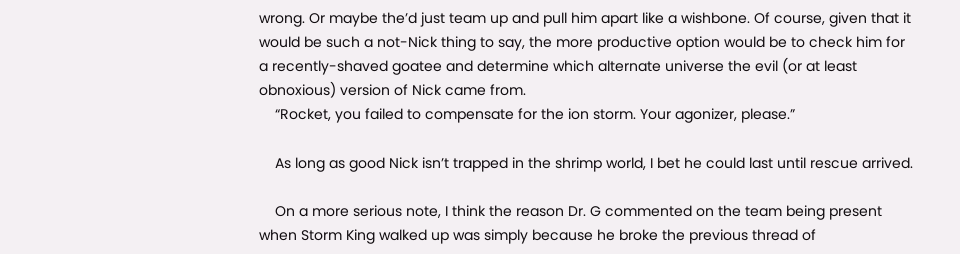wrong. Or maybe the’d just team up and pull him apart like a wishbone. Of course, given that it would be such a not-Nick thing to say, the more productive option would be to check him for a recently-shaved goatee and determine which alternate universe the evil (or at least obnoxious) version of Nick came from.
    “Rocket, you failed to compensate for the ion storm. Your agonizer, please.”

    As long as good Nick isn’t trapped in the shrimp world, I bet he could last until rescue arrived.

    On a more serious note, I think the reason Dr. G commented on the team being present when Storm King walked up was simply because he broke the previous thread of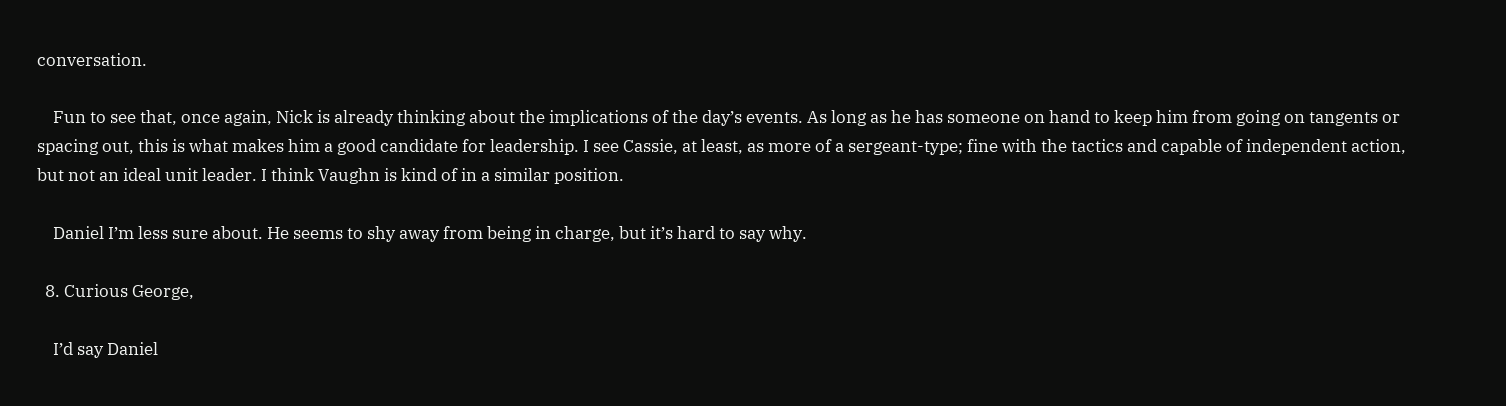conversation.

    Fun to see that, once again, Nick is already thinking about the implications of the day’s events. As long as he has someone on hand to keep him from going on tangents or spacing out, this is what makes him a good candidate for leadership. I see Cassie, at least, as more of a sergeant-type; fine with the tactics and capable of independent action, but not an ideal unit leader. I think Vaughn is kind of in a similar position.

    Daniel I’m less sure about. He seems to shy away from being in charge, but it’s hard to say why.

  8. Curious George,

    I’d say Daniel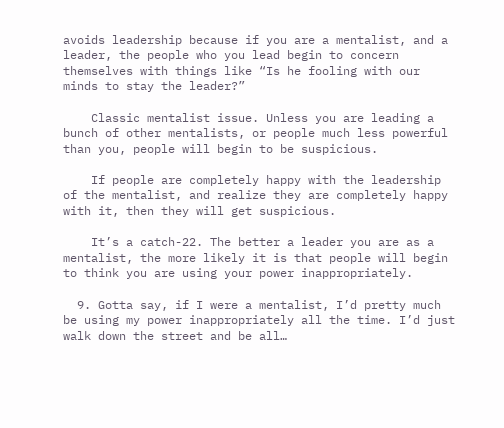avoids leadership because if you are a mentalist, and a leader, the people who you lead begin to concern themselves with things like “Is he fooling with our minds to stay the leader?”

    Classic mentalist issue. Unless you are leading a bunch of other mentalists, or people much less powerful than you, people will begin to be suspicious.

    If people are completely happy with the leadership of the mentalist, and realize they are completely happy with it, then they will get suspicious.

    It’s a catch-22. The better a leader you are as a mentalist, the more likely it is that people will begin to think you are using your power inappropriately.

  9. Gotta say, if I were a mentalist, I’d pretty much be using my power inappropriately all the time. I’d just walk down the street and be all…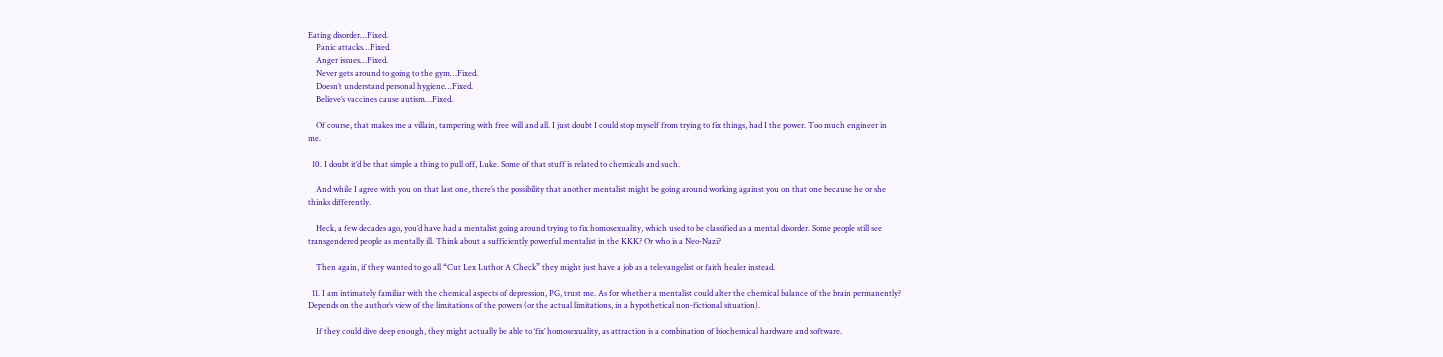Eating disorder…Fixed.
    Panic attacks…Fixed.
    Anger issues…Fixed.
    Never gets around to going to the gym…Fixed.
    Doesn’t understand personal hygiene…Fixed.
    Believe’s vaccines cause autism…Fixed.

    Of course, that makes me a villain, tampering with free will and all. I just doubt I could stop myself from trying to fix things, had I the power. Too much engineer in me.

  10. I doubt it’d be that simple a thing to pull off, Luke. Some of that stuff is related to chemicals and such.

    And while I agree with you on that last one, there’s the possibility that another mentalist might be going around working against you on that one because he or she thinks differently.

    Heck, a few decades ago, you’d have had a mentalist going around trying to fix homosexuality, which used to be classified as a mental disorder. Some people still see transgendered people as mentally ill. Think about a sufficiently powerful mentalist in the KKK? Or who is a Neo-Nazi?

    Then again, if they wanted to go all “Cut Lex Luthor A Check” they might just have a job as a televangelist or faith healer instead.

  11. I am intimately familiar with the chemical aspects of depression, PG, trust me. As for whether a mentalist could alter the chemical balance of the brain permanently? Depends on the author’s view of the limitations of the powers (or the actual limitations, in a hypothetical non-fictional situation).

    If they could dive deep enough, they might actually be able to ‘fix’ homosexuality, as attraction is a combination of biochemical hardware and software.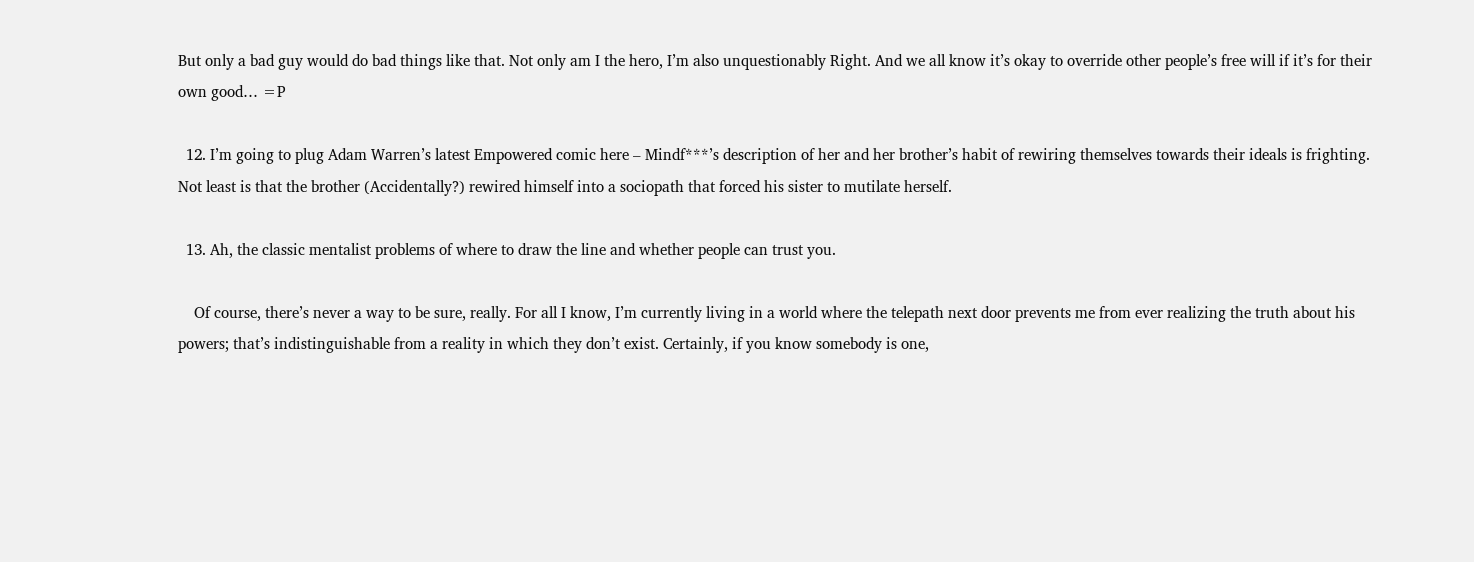But only a bad guy would do bad things like that. Not only am I the hero, I’m also unquestionably Right. And we all know it’s okay to override other people’s free will if it’s for their own good… =P

  12. I’m going to plug Adam Warren’s latest Empowered comic here – Mindf***’s description of her and her brother’s habit of rewiring themselves towards their ideals is frighting. Not least is that the brother (Accidentally?) rewired himself into a sociopath that forced his sister to mutilate herself.

  13. Ah, the classic mentalist problems of where to draw the line and whether people can trust you.

    Of course, there’s never a way to be sure, really. For all I know, I’m currently living in a world where the telepath next door prevents me from ever realizing the truth about his powers; that’s indistinguishable from a reality in which they don’t exist. Certainly, if you know somebody is one,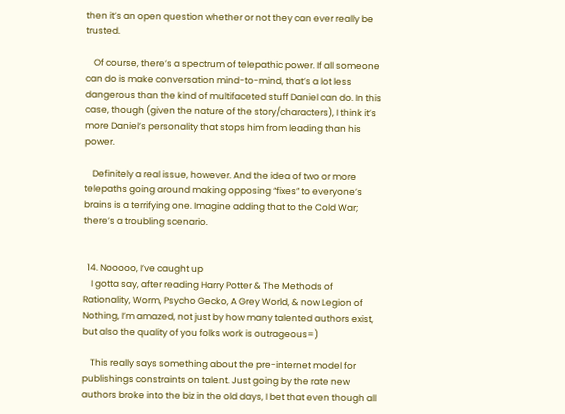then it’s an open question whether or not they can ever really be trusted.

    Of course, there’s a spectrum of telepathic power. If all someone can do is make conversation mind-to-mind, that’s a lot less dangerous than the kind of multifaceted stuff Daniel can do. In this case, though (given the nature of the story/characters), I think it’s more Daniel’s personality that stops him from leading than his power.

    Definitely a real issue, however. And the idea of two or more telepaths going around making opposing “fixes” to everyone’s brains is a terrifying one. Imagine adding that to the Cold War; there’s a troubling scenario.


  14. Nooooo, I’ve caught up
    I gotta say, after reading Harry Potter & The Methods of Rationality, Worm, Psycho Gecko, A Grey World, & now Legion of Nothing, I’m amazed, not just by how many talented authors exist, but also the quality of you folks work is outrageous=)

    This really says something about the pre-internet model for publishings constraints on talent. Just going by the rate new authors broke into the biz in the old days, I bet that even though all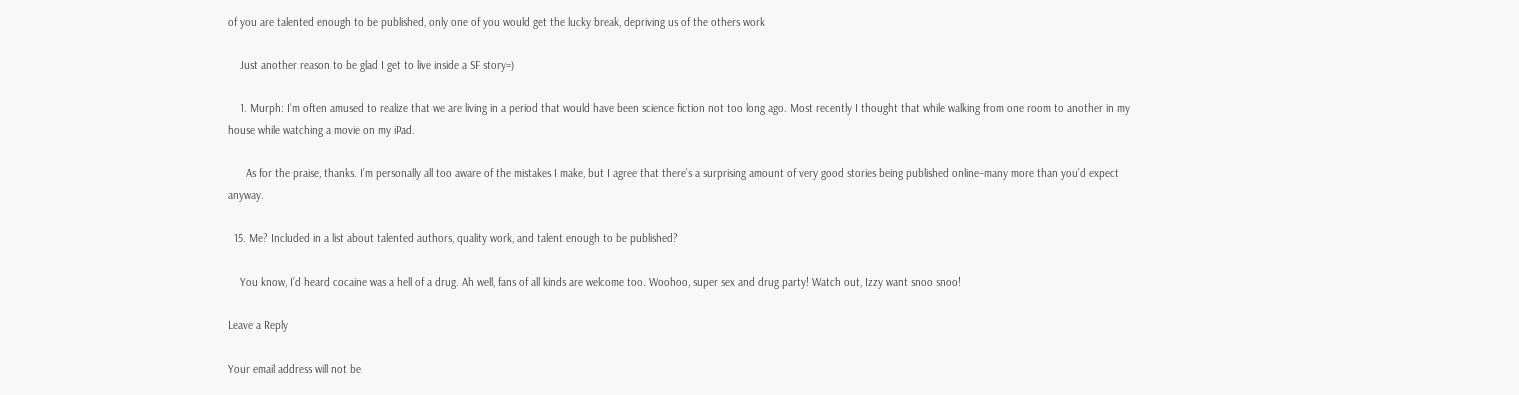of you are talented enough to be published, only one of you would get the lucky break, depriving us of the others work

    Just another reason to be glad I get to live inside a SF story=)

    1. Murph: I’m often amused to realize that we are living in a period that would have been science fiction not too long ago. Most recently I thought that while walking from one room to another in my house while watching a movie on my iPad.

      As for the praise, thanks. I’m personally all too aware of the mistakes I make, but I agree that there’s a surprising amount of very good stories being published online–many more than you’d expect anyway.

  15. Me? Included in a list about talented authors, quality work, and talent enough to be published?

    You know, I’d heard cocaine was a hell of a drug. Ah well, fans of all kinds are welcome too. Woohoo, super sex and drug party! Watch out, Izzy want snoo snoo!

Leave a Reply

Your email address will not be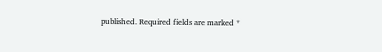published. Required fields are marked *